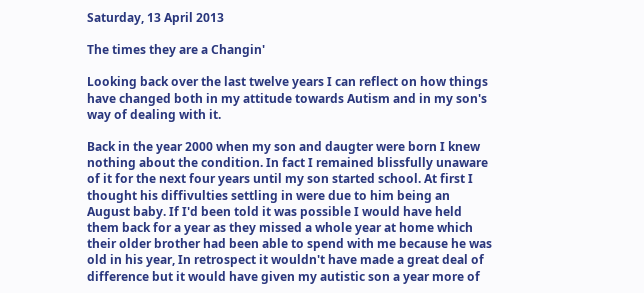Saturday, 13 April 2013

The times they are a Changin'

Looking back over the last twelve years I can reflect on how things have changed both in my attitude towards Autism and in my son's way of dealing with it.

Back in the year 2000 when my son and daugter were born I knew nothing about the condition. In fact I remained blissfully unaware of it for the next four years until my son started school. At first I thought his diffivulties settling in were due to him being an August baby. If I'd been told it was possible I would have held them back for a year as they missed a whole year at home which their older brother had been able to spend with me because he was old in his year, In retrospect it wouldn't have made a great deal of difference but it would have given my autistic son a year more of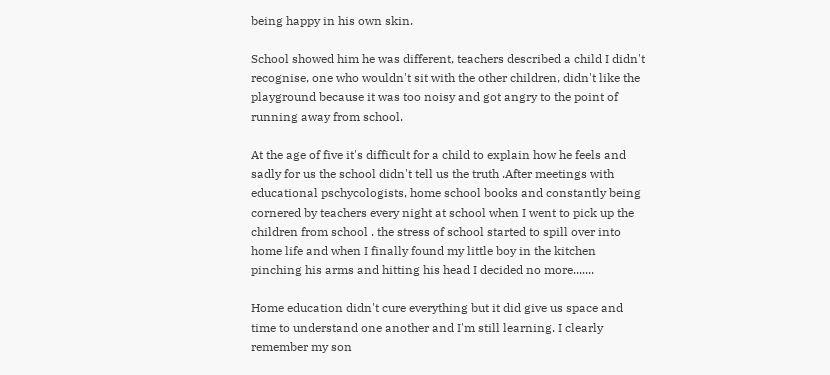being happy in his own skin.

School showed him he was different, teachers described a child I didn't recognise, one who wouldn't sit with the other children, didn't like the playground because it was too noisy and got angry to the point of running away from school.

At the age of five it's difficult for a child to explain how he feels and sadly for us the school didn't tell us the truth .After meetings with educational pschycologists, home school books and constantly being cornered by teachers every night at school when I went to pick up the children from school . the stress of school started to spill over into home life and when I finally found my little boy in the kitchen pinching his arms and hitting his head I decided no more.......

Home education didn't cure everything but it did give us space and time to understand one another and I'm still learning. I clearly remember my son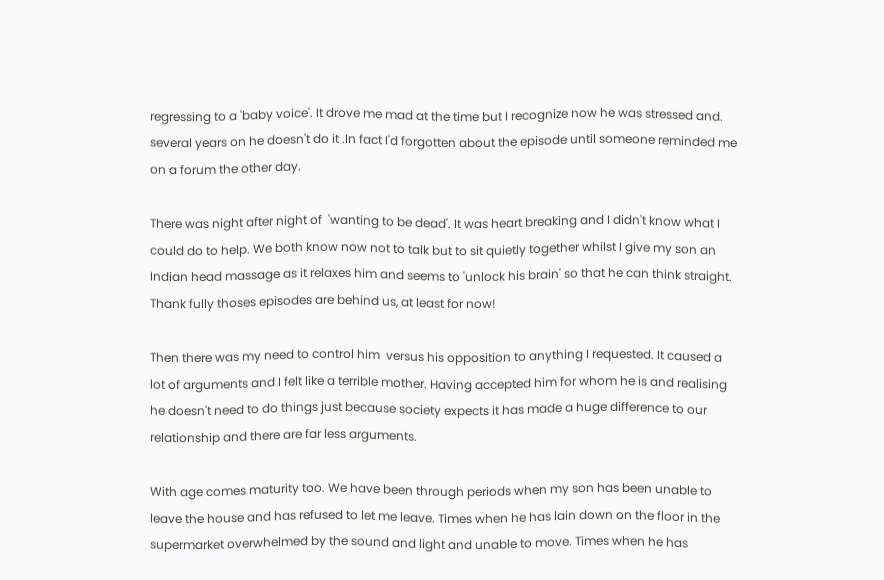regressing to a 'baby voice'. It drove me mad at the time but I recognize now he was stressed and. several years on he doesn't do it .In fact I'd forgotten about the episode until someone reminded me on a forum the other day.

There was night after night of  'wanting to be dead'. It was heart breaking and I didn't know what I could do to help. We both know now not to talk but to sit quietly together whilst I give my son an Indian head massage as it relaxes him and seems to 'unlock his brain' so that he can think straight. Thank fully thoses episodes are behind us, at least for now!

Then there was my need to control him  versus his opposition to anything I requested. It caused a lot of arguments and I felt like a terrible mother. Having accepted him for whom he is and realising he doesn't need to do things just because society expects it has made a huge difference to our relationship and there are far less arguments.

With age comes maturity too. We have been through periods when my son has been unable to leave the house and has refused to let me leave. Times when he has lain down on the floor in the supermarket overwhelmed by the sound and light and unable to move. Times when he has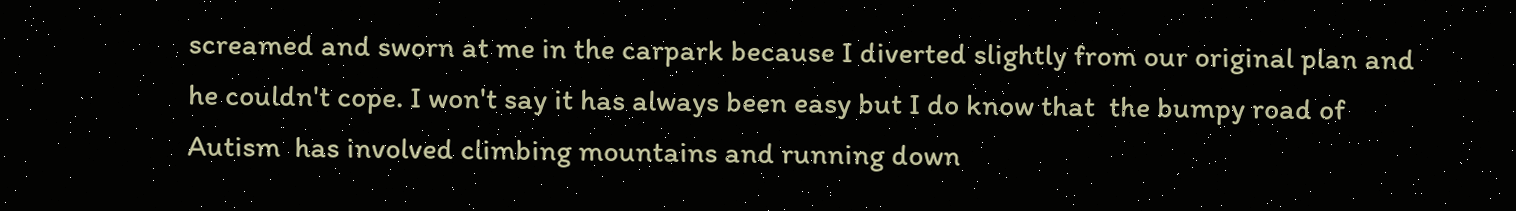screamed and sworn at me in the carpark because I diverted slightly from our original plan and he couldn't cope. I won't say it has always been easy but I do know that  the bumpy road of Autism  has involved climbing mountains and running down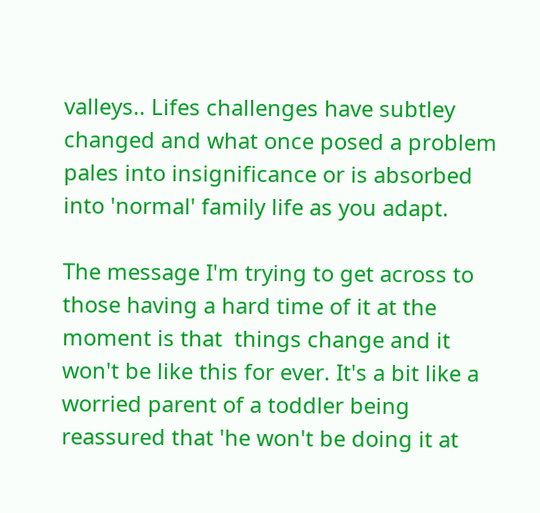valleys.. Lifes challenges have subtley changed and what once posed a problem pales into insignificance or is absorbed into 'normal' family life as you adapt.

The message I'm trying to get across to those having a hard time of it at the moment is that  things change and it won't be like this for ever. It's a bit like a worried parent of a toddler being reassured that 'he won't be doing it at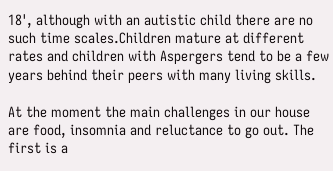18', although with an autistic child there are no such time scales.Children mature at different rates and children with Aspergers tend to be a few years behind their peers with many living skills.

At the moment the main challenges in our house are food, insomnia and reluctance to go out. The first is a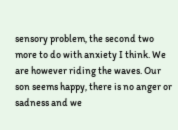sensory problem, the second two more to do with anxiety I think. We are however riding the waves. Our son seems happy, there is no anger or sadness and we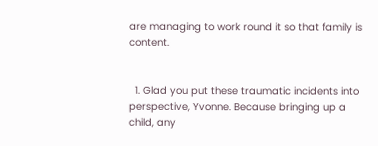are managing to work round it so that family is content.


  1. Glad you put these traumatic incidents into perspective, Yvonne. Because bringing up a child, any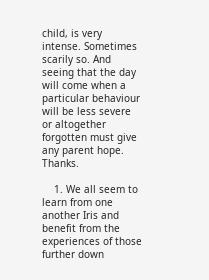child, is very intense. Sometimes scarily so. And seeing that the day will come when a particular behaviour will be less severe or altogether forgotten must give any parent hope. Thanks.

    1. We all seem to learn from one another Iris and benefit from the experiences of those further down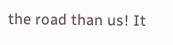the road than us! It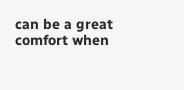can be a great comfort when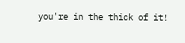you're in the thick of it!